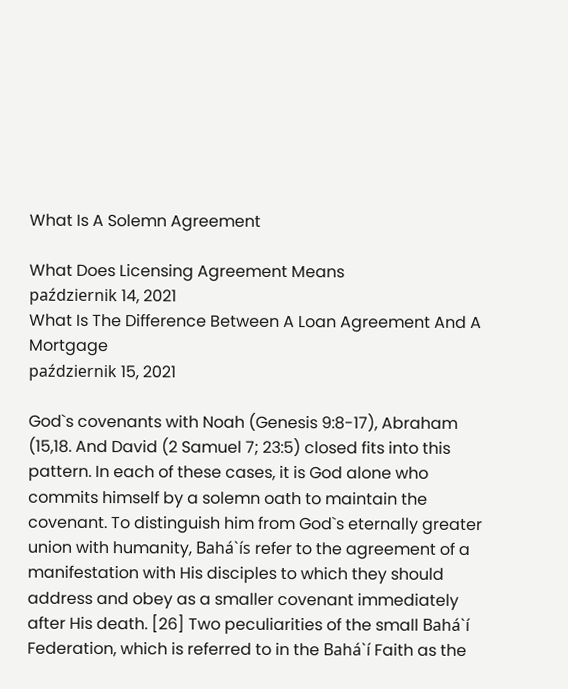What Is A Solemn Agreement

What Does Licensing Agreement Means
październik 14, 2021
What Is The Difference Between A Loan Agreement And A Mortgage
październik 15, 2021

God`s covenants with Noah (Genesis 9:8-17), Abraham (15,18. And David (2 Samuel 7; 23:5) closed fits into this pattern. In each of these cases, it is God alone who commits himself by a solemn oath to maintain the covenant. To distinguish him from God`s eternally greater union with humanity, Bahá`ís refer to the agreement of a manifestation with His disciples to which they should address and obey as a smaller covenant immediately after His death. [26] Two peculiarities of the small Bahá`í Federation, which is referred to in the Bahá`í Faith as the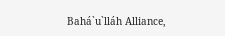Bahá`u`lláh Alliance,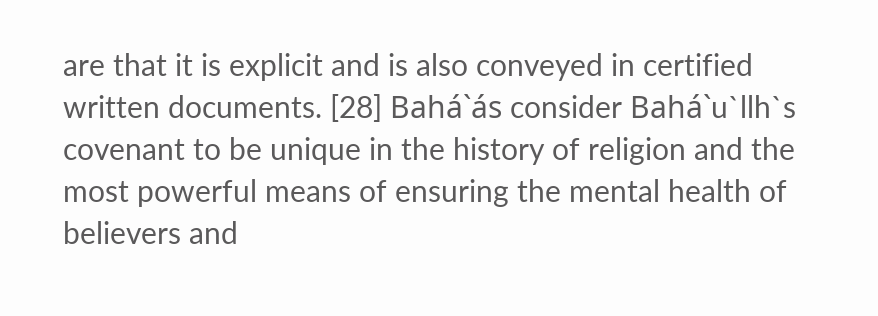are that it is explicit and is also conveyed in certified written documents. [28] Bahá`ás consider Bahá`u`llh`s covenant to be unique in the history of religion and the most powerful means of ensuring the mental health of believers and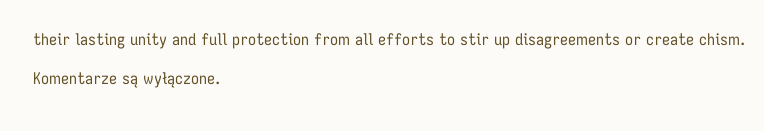their lasting unity and full protection from all efforts to stir up disagreements or create chism.

Komentarze są wyłączone.